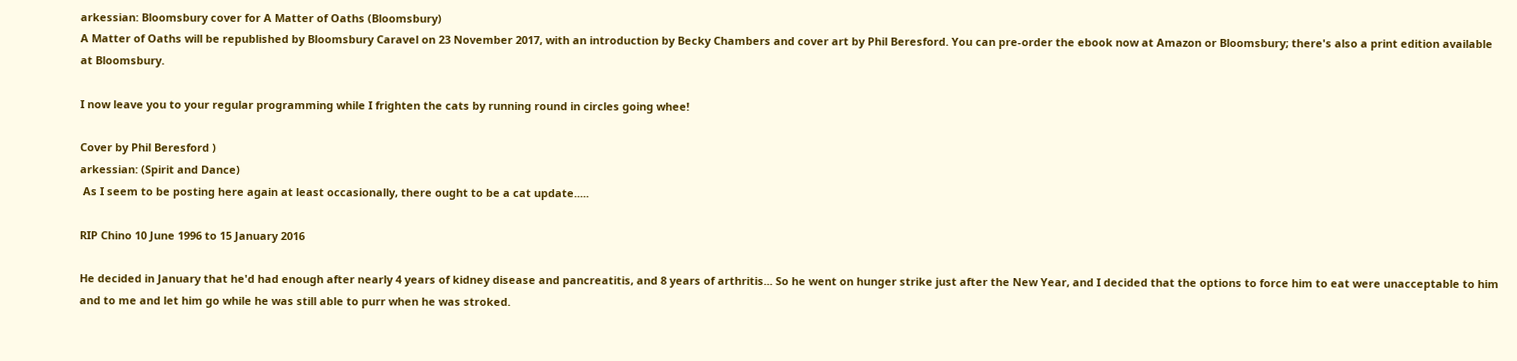arkessian: Bloomsbury cover for A Matter of Oaths (Bloomsbury)
A Matter of Oaths will be republished by Bloomsbury Caravel on 23 November 2017, with an introduction by Becky Chambers and cover art by Phil Beresford. You can pre-order the ebook now at Amazon or Bloomsbury; there's also a print edition available at Bloomsbury.

I now leave you to your regular programming while I frighten the cats by running round in circles going whee!

Cover by Phil Beresford )
arkessian: (Spirit and Dance)
 As I seem to be posting here again at least occasionally, there ought to be a cat update.....

RIP Chino 10 June 1996 to 15 January 2016

He decided in January that he'd had enough after nearly 4 years of kidney disease and pancreatitis, and 8 years of arthritis... So he went on hunger strike just after the New Year, and I decided that the options to force him to eat were unacceptable to him and to me and let him go while he was still able to purr when he was stroked.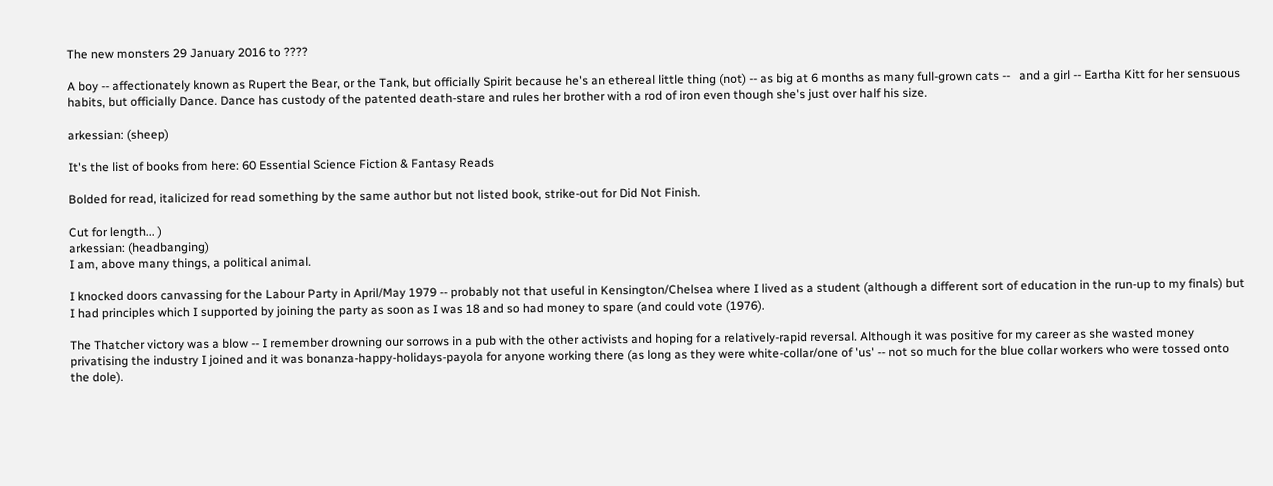The new monsters 29 January 2016 to ????

A boy -- affectionately known as Rupert the Bear, or the Tank, but officially Spirit because he's an ethereal little thing (not) -- as big at 6 months as many full-grown cats --   and a girl -- Eartha Kitt for her sensuous habits, but officially Dance. Dance has custody of the patented death-stare and rules her brother with a rod of iron even though she's just over half his size.

arkessian: (sheep)

It's the list of books from here: 60 Essential Science Fiction & Fantasy Reads

Bolded for read, italicized for read something by the same author but not listed book, strike-out for Did Not Finish.

Cut for length... )
arkessian: (headbanging)
I am, above many things, a political animal.

I knocked doors canvassing for the Labour Party in April/May 1979 -- probably not that useful in Kensington/Chelsea where I lived as a student (although a different sort of education in the run-up to my finals) but I had principles which I supported by joining the party as soon as I was 18 and so had money to spare (and could vote (1976).

The Thatcher victory was a blow -- I remember drowning our sorrows in a pub with the other activists and hoping for a relatively-rapid reversal. Although it was positive for my career as she wasted money privatising the industry I joined and it was bonanza-happy-holidays-payola for anyone working there (as long as they were white-collar/one of 'us' -- not so much for the blue collar workers who were tossed onto the dole).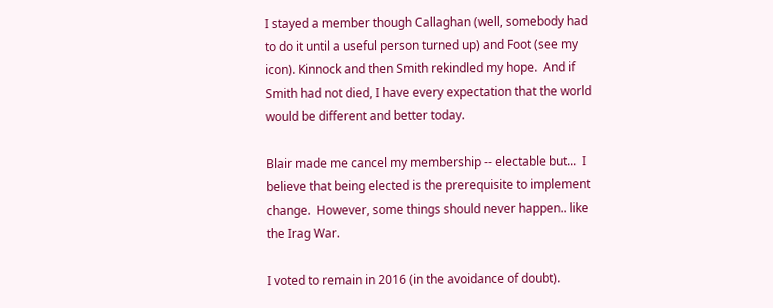I stayed a member though Callaghan (well, somebody had to do it until a useful person turned up) and Foot (see my icon). Kinnock and then Smith rekindled my hope.  And if Smith had not died, I have every expectation that the world would be different and better today.

Blair made me cancel my membership -- electable but...  I believe that being elected is the prerequisite to implement change.  However, some things should never happen.. like the Irag War.

I voted to remain in 2016 (in the avoidance of doubt).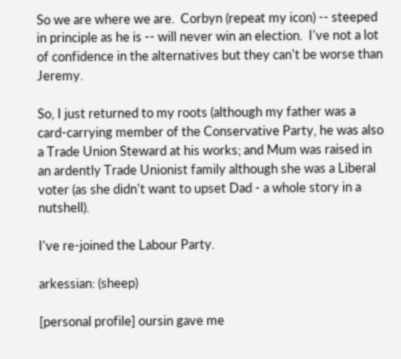So we are where we are.  Corbyn (repeat my icon) -- steeped in principle as he is -- will never win an election.  I've not a lot of confidence in the alternatives but they can't be worse than Jeremy.

So, I just returned to my roots (although my father was a card-carrying member of the Conservative Party, he was also a Trade Union Steward at his works; and Mum was raised in an ardently Trade Unionist family although she was a Liberal voter (as she didn't want to upset Dad - a whole story in a nutshell).

I've re-joined the Labour Party.

arkessian: (sheep)

[personal profile] oursin gave me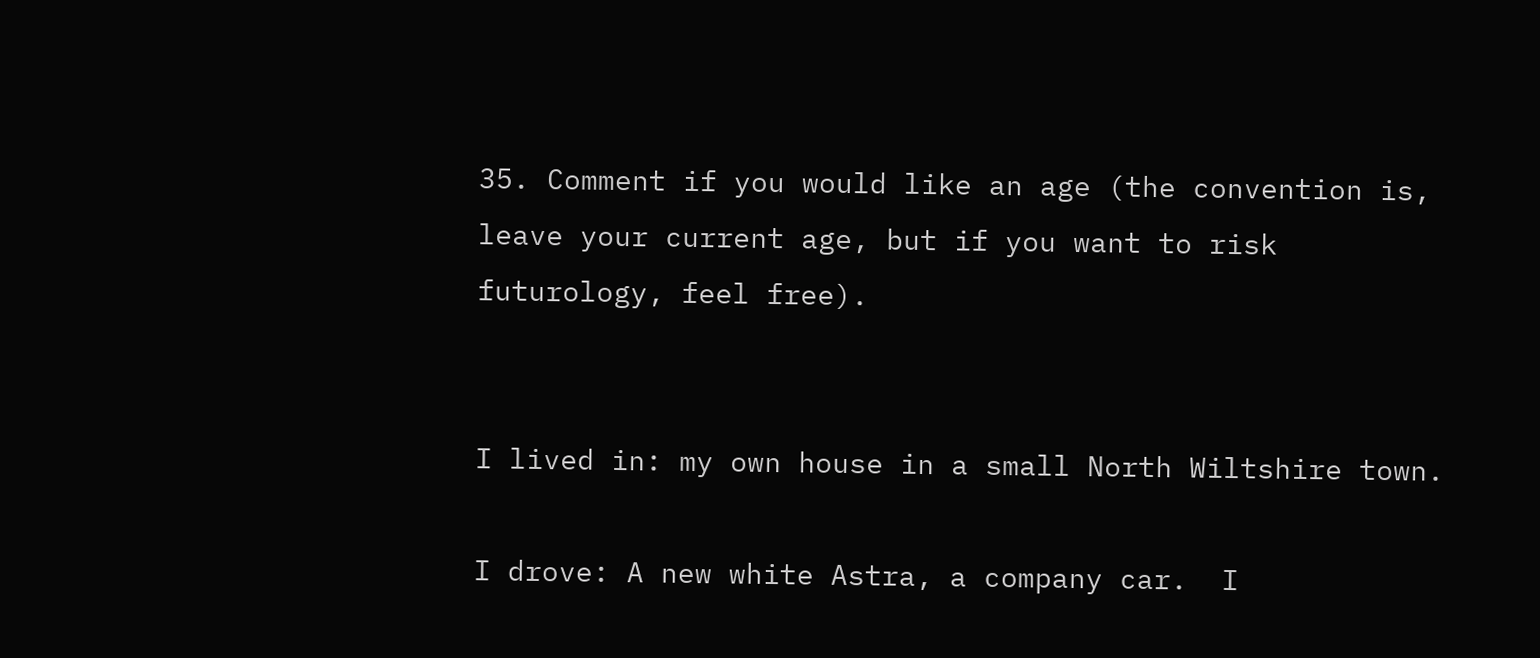35. Comment if you would like an age (the convention is, leave your current age, but if you want to risk futurology, feel free).


I lived in: my own house in a small North Wiltshire town.

I drove: A new white Astra, a company car.  I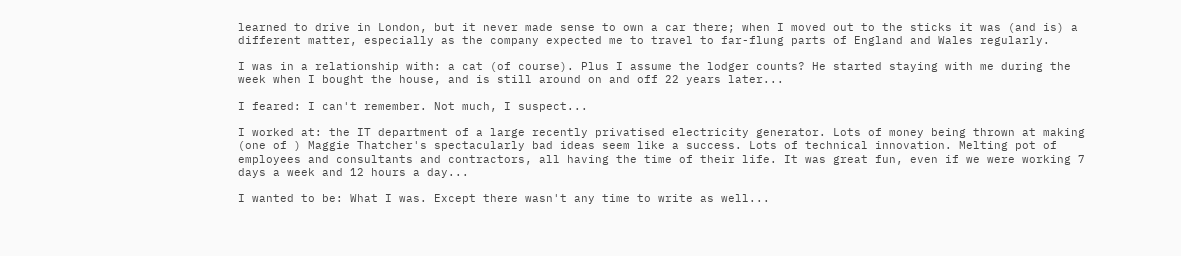learned to drive in London, but it never made sense to own a car there; when I moved out to the sticks it was (and is) a different matter, especially as the company expected me to travel to far-flung parts of England and Wales regularly.

I was in a relationship with: a cat (of course). Plus I assume the lodger counts? He started staying with me during the week when I bought the house, and is still around on and off 22 years later...

I feared: I can't remember. Not much, I suspect...

I worked at: the IT department of a large recently privatised electricity generator. Lots of money being thrown at making (one of ) Maggie Thatcher's spectacularly bad ideas seem like a success. Lots of technical innovation. Melting pot of employees and consultants and contractors, all having the time of their life. It was great fun, even if we were working 7 days a week and 12 hours a day...

I wanted to be: What I was. Except there wasn't any time to write as well...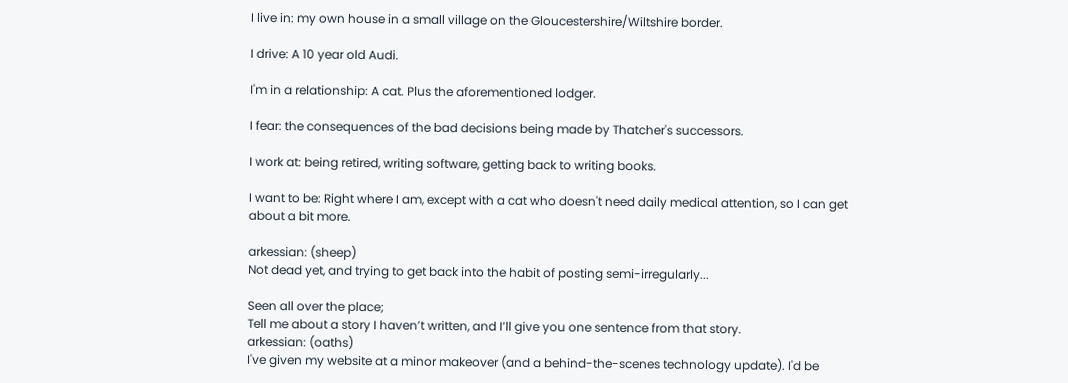I live in: my own house in a small village on the Gloucestershire/Wiltshire border.

I drive: A 10 year old Audi.

I'm in a relationship: A cat. Plus the aforementioned lodger.

I fear: the consequences of the bad decisions being made by Thatcher's successors.

I work at: being retired, writing software, getting back to writing books.

I want to be: Right where I am, except with a cat who doesn't need daily medical attention, so I can get about a bit more.

arkessian: (sheep)
Not dead yet, and trying to get back into the habit of posting semi-irregularly...

Seen all over the place;
Tell me about a story I haven’t written, and I’ll give you one sentence from that story.
arkessian: (oaths)
I've given my website at a minor makeover (and a behind-the-scenes technology update). I'd be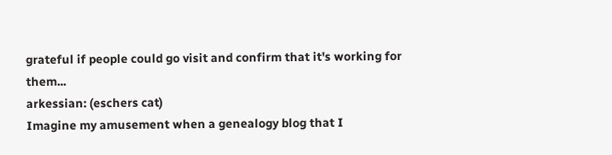grateful if people could go visit and confirm that it's working for them...
arkessian: (eschers cat)
Imagine my amusement when a genealogy blog that I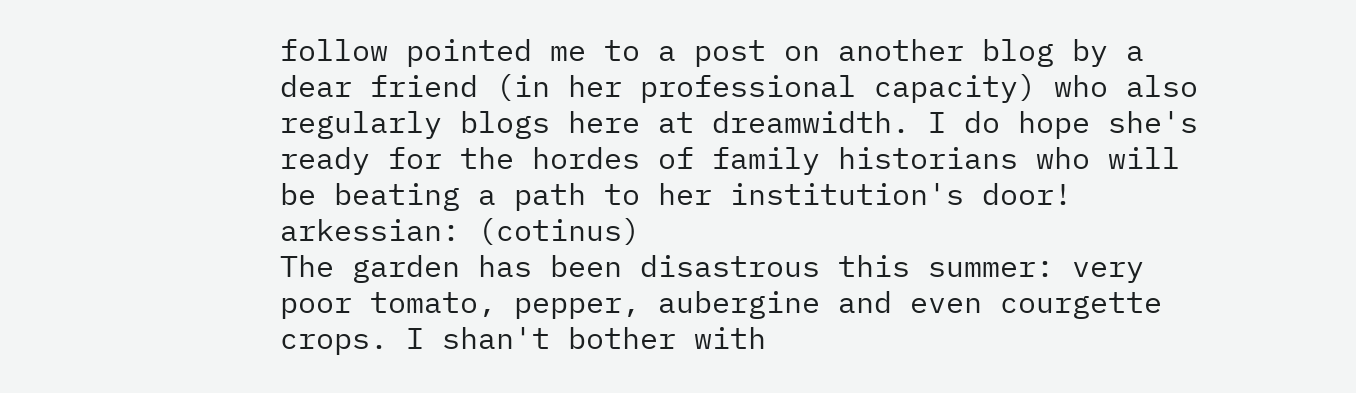follow pointed me to a post on another blog by a dear friend (in her professional capacity) who also regularly blogs here at dreamwidth. I do hope she's ready for the hordes of family historians who will be beating a path to her institution's door!
arkessian: (cotinus)
The garden has been disastrous this summer: very poor tomato, pepper, aubergine and even courgette crops. I shan't bother with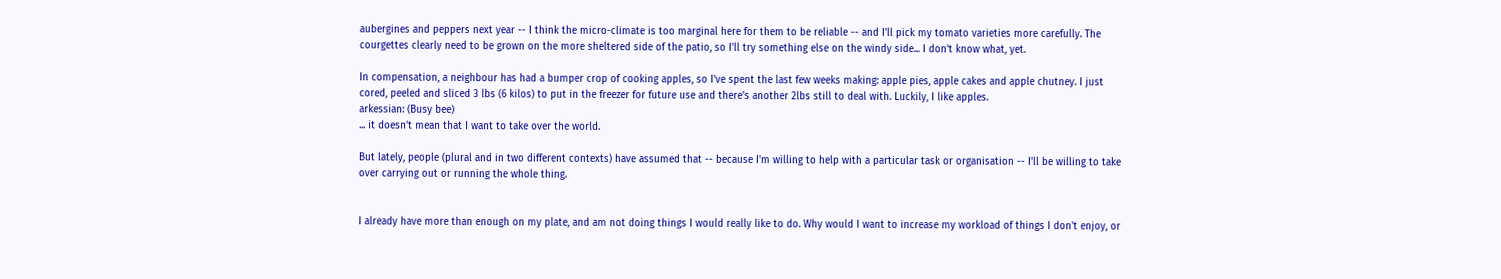aubergines and peppers next year -- I think the micro-climate is too marginal here for them to be reliable -- and I'll pick my tomato varieties more carefully. The courgettes clearly need to be grown on the more sheltered side of the patio, so I'll try something else on the windy side... I don't know what, yet.

In compensation, a neighbour has had a bumper crop of cooking apples, so I've spent the last few weeks making: apple pies, apple cakes and apple chutney. I just cored, peeled and sliced 3 lbs (6 kilos) to put in the freezer for future use and there's another 2lbs still to deal with. Luckily, I like apples.
arkessian: (Busy bee)
... it doesn't mean that I want to take over the world.

But lately, people (plural and in two different contexts) have assumed that -- because I'm willing to help with a particular task or organisation -- I'll be willing to take over carrying out or running the whole thing.


I already have more than enough on my plate, and am not doing things I would really like to do. Why would I want to increase my workload of things I don't enjoy, or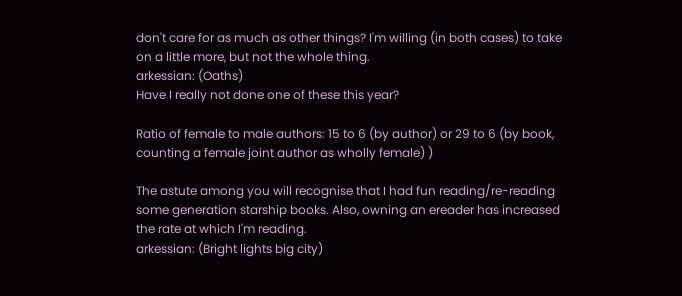don't care for as much as other things? I'm willing (in both cases) to take on a little more, but not the whole thing.
arkessian: (Oaths)
Have I really not done one of these this year?

Ratio of female to male authors: 15 to 6 (by author) or 29 to 6 (by book, counting a female joint author as wholly female) )

The astute among you will recognise that I had fun reading/re-reading some generation starship books. Also, owning an ereader has increased the rate at which I'm reading.
arkessian: (Bright lights big city)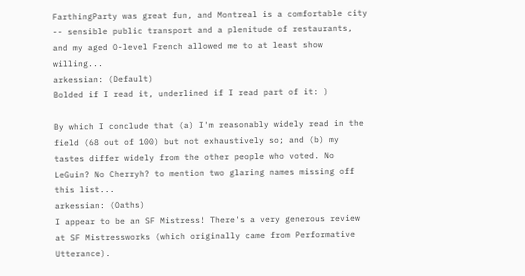FarthingParty was great fun, and Montreal is a comfortable city -- sensible public transport and a plenitude of restaurants, and my aged O-level French allowed me to at least show willing...
arkessian: (Default)
Bolded if I read it, underlined if I read part of it: )

By which I conclude that (a) I'm reasonably widely read in the field (68 out of 100) but not exhaustively so; and (b) my tastes differ widely from the other people who voted. No LeGuin? No Cherryh? to mention two glaring names missing off this list...
arkessian: (Oaths)
I appear to be an SF Mistress! There's a very generous review at SF Mistressworks (which originally came from Performative Utterance).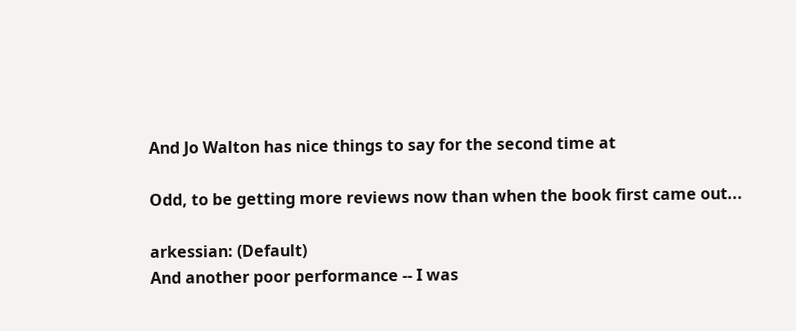And Jo Walton has nice things to say for the second time at

Odd, to be getting more reviews now than when the book first came out...

arkessian: (Default)
And another poor performance -- I was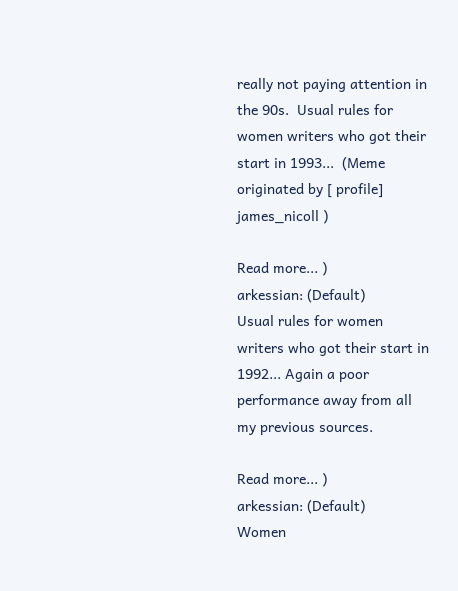really not paying attention in the 90s.  Usual rules for women writers who got their start in 1993...  (Meme originated by [ profile] james_nicoll )

Read more... )
arkessian: (Default)
Usual rules for women writers who got their start in 1992... Again a poor performance away from all my previous sources.

Read more... )
arkessian: (Default)
Women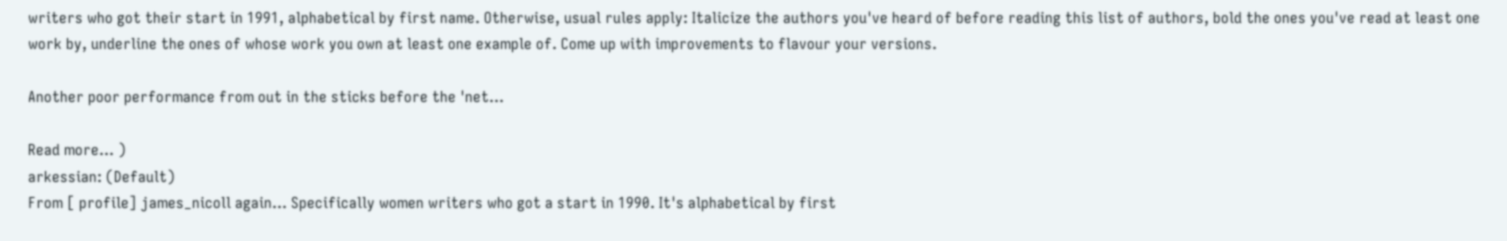writers who got their start in 1991, alphabetical by first name. Otherwise, usual rules apply: Italicize the authors you've heard of before reading this list of authors, bold the ones you've read at least one work by, underline the ones of whose work you own at least one example of. Come up with improvements to flavour your versions.

Another poor performance from out in the sticks before the 'net...

Read more... )
arkessian: (Default)
From [ profile] james_nicoll again... Specifically women writers who got a start in 1990. It's alphabetical by first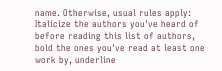name. Otherwise, usual rules apply: Italicize the authors you've heard of before reading this list of authors, bold the ones you've read at least one work by, underline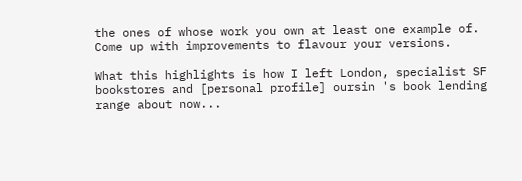the ones of whose work you own at least one example of. Come up with improvements to flavour your versions.

What this highlights is how I left London, specialist SF bookstores and [personal profile] oursin 's book lending range about now...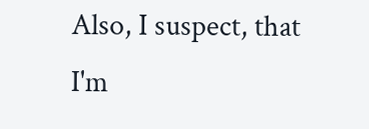Also, I suspect, that I'm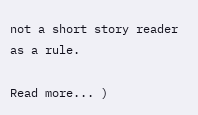not a short story reader as a rule.

Read more... )